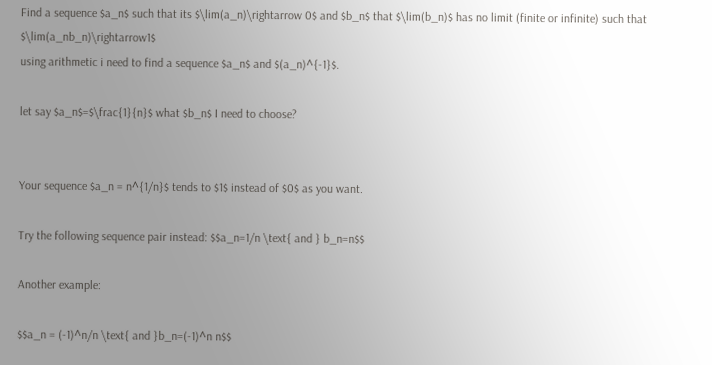Find a sequence $a_n$ such that its $\lim(a_n)\rightarrow 0$ and $b_n$ that $\lim(b_n)$ has no limit (finite or infinite) such that $\lim(a_nb_n)\rightarrow1$
using arithmetic i need to find a sequence $a_n$ and $(a_n)^{-1}$.

let say $a_n$=$\frac{1}{n}$ what $b_n$ I need to choose?


Your sequence $a_n = n^{1/n}$ tends to $1$ instead of $0$ as you want.

Try the following sequence pair instead: $$a_n=1/n \text{ and } b_n=n$$

Another example:

$$a_n = (-1)^n/n \text{ and }b_n=(-1)^n n$$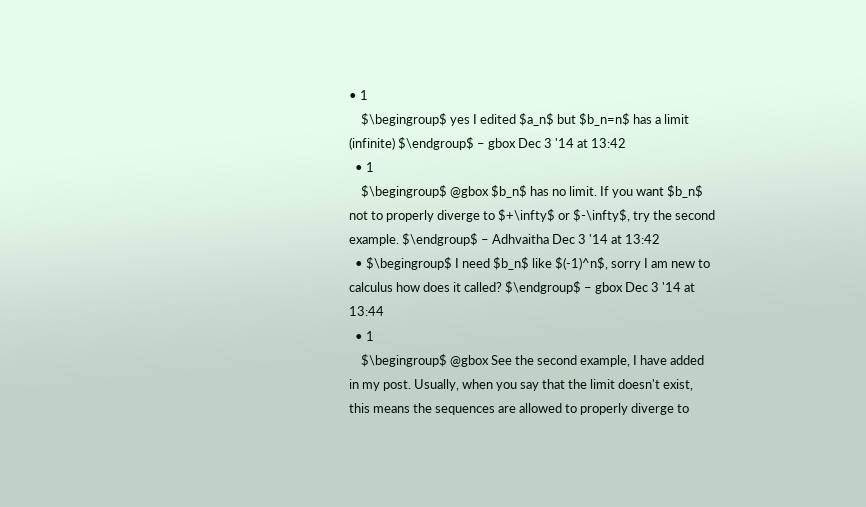• 1
    $\begingroup$ yes I edited $a_n$ but $b_n=n$ has a limit (infinite) $\endgroup$ – gbox Dec 3 '14 at 13:42
  • 1
    $\begingroup$ @gbox $b_n$ has no limit. If you want $b_n$ not to properly diverge to $+\infty$ or $-\infty$, try the second example. $\endgroup$ – Adhvaitha Dec 3 '14 at 13:42
  • $\begingroup$ I need $b_n$ like $(-1)^n$, sorry I am new to calculus how does it called? $\endgroup$ – gbox Dec 3 '14 at 13:44
  • 1
    $\begingroup$ @gbox See the second example, I have added in my post. Usually, when you say that the limit doesn't exist, this means the sequences are allowed to properly diverge to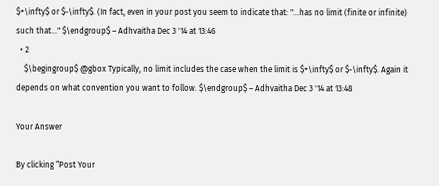$+\infty$ or $-\infty$. (In fact, even in your post you seem to indicate that: "...has no limit (finite or infinite) such that..." $\endgroup$ – Adhvaitha Dec 3 '14 at 13:46
  • 2
    $\begingroup$ @gbox Typically, no limit includes the case when the limit is $+\infty$ or $-\infty$. Again it depends on what convention you want to follow. $\endgroup$ – Adhvaitha Dec 3 '14 at 13:48

Your Answer

By clicking “Post Your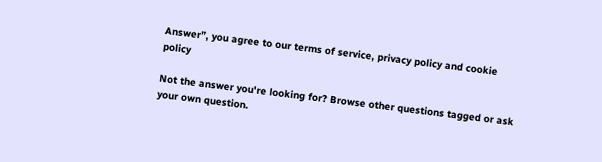Answer”, you agree to our terms of service, privacy policy and cookie policy

Not the answer you're looking for? Browse other questions tagged or ask your own question.